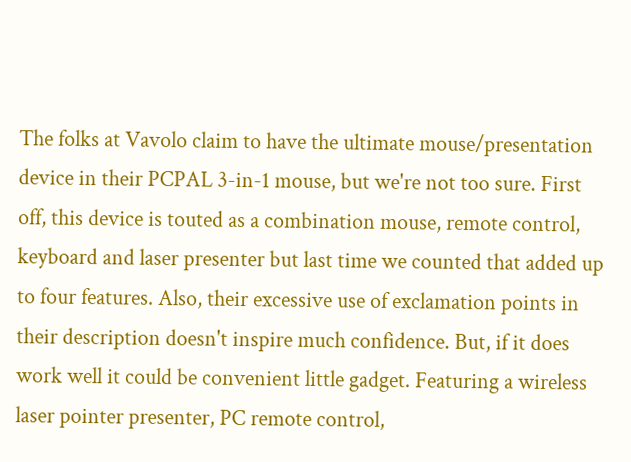The folks at Vavolo claim to have the ultimate mouse/presentation device in their PCPAL 3-in-1 mouse, but we're not too sure. First off, this device is touted as a combination mouse, remote control, keyboard and laser presenter but last time we counted that added up to four features. Also, their excessive use of exclamation points in their description doesn't inspire much confidence. But, if it does work well it could be convenient little gadget. Featuring a wireless laser pointer presenter, PC remote control,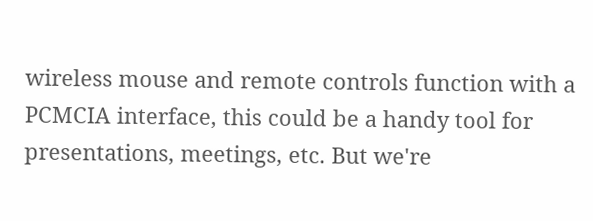wireless mouse and remote controls function with a PCMCIA interface, this could be a handy tool for presentations, meetings, etc. But we're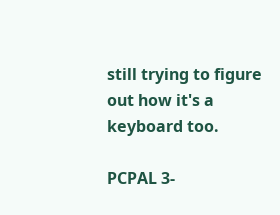still trying to figure out how it's a keyboard too.

PCPAL 3-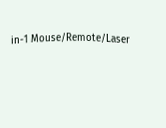in-1 Mouse/Remote/Laser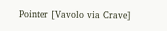Pointer [Vavolo via Crave]